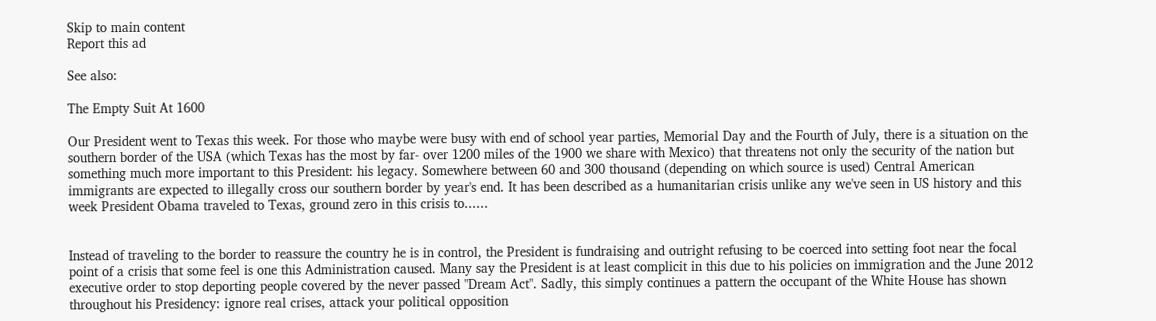Skip to main content
Report this ad

See also:

The Empty Suit At 1600

Our President went to Texas this week. For those who maybe were busy with end of school year parties, Memorial Day and the Fourth of July, there is a situation on the southern border of the USA (which Texas has the most by far- over 1200 miles of the 1900 we share with Mexico) that threatens not only the security of the nation but something much more important to this President: his legacy. Somewhere between 60 and 300 thousand (depending on which source is used) Central American immigrants are expected to illegally cross our southern border by year's end. It has been described as a humanitarian crisis unlike any we've seen in US history and this week President Obama traveled to Texas, ground zero in this crisis to......


Instead of traveling to the border to reassure the country he is in control, the President is fundraising and outright refusing to be coerced into setting foot near the focal point of a crisis that some feel is one this Administration caused. Many say the President is at least complicit in this due to his policies on immigration and the June 2012 executive order to stop deporting people covered by the never passed "Dream Act". Sadly, this simply continues a pattern the occupant of the White House has shown throughout his Presidency: ignore real crises, attack your political opposition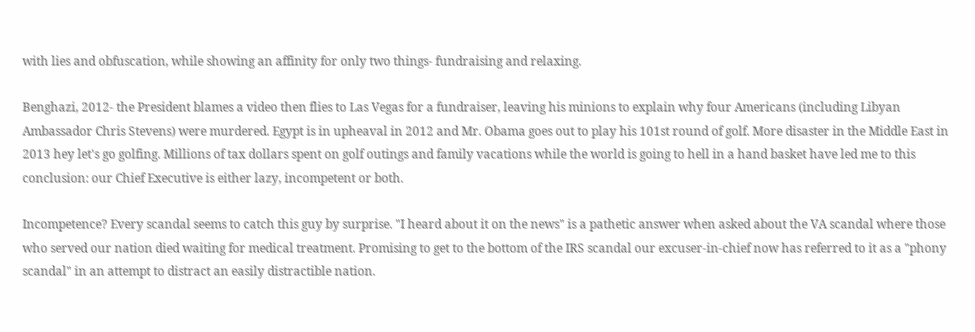with lies and obfuscation, while showing an affinity for only two things- fundraising and relaxing.

Benghazi, 2012- the President blames a video then flies to Las Vegas for a fundraiser, leaving his minions to explain why four Americans (including Libyan Ambassador Chris Stevens) were murdered. Egypt is in upheaval in 2012 and Mr. Obama goes out to play his 101st round of golf. More disaster in the Middle East in 2013 hey let's go golfing. Millions of tax dollars spent on golf outings and family vacations while the world is going to hell in a hand basket have led me to this conclusion: our Chief Executive is either lazy, incompetent or both.

Incompetence? Every scandal seems to catch this guy by surprise. "I heard about it on the news" is a pathetic answer when asked about the VA scandal where those who served our nation died waiting for medical treatment. Promising to get to the bottom of the IRS scandal our excuser-in-chief now has referred to it as a "phony scandal" in an attempt to distract an easily distractible nation.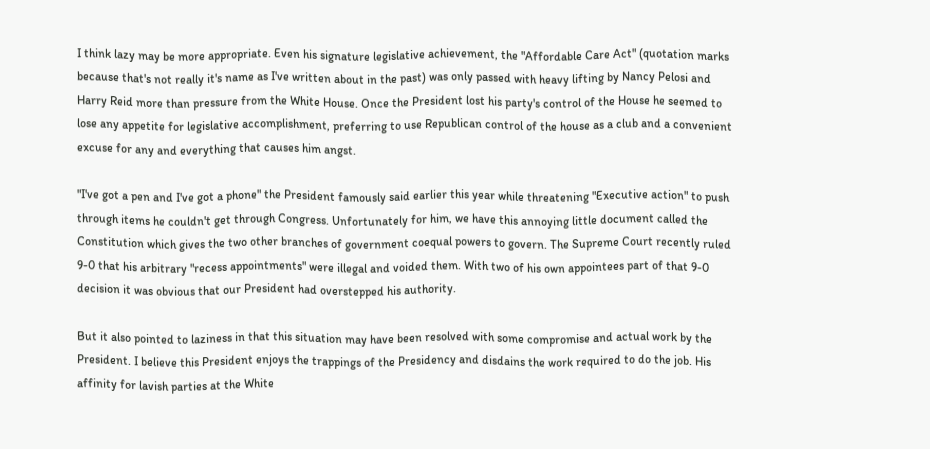I think lazy may be more appropriate. Even his signature legislative achievement, the "Affordable Care Act" (quotation marks because that's not really it's name as I've written about in the past) was only passed with heavy lifting by Nancy Pelosi and Harry Reid more than pressure from the White House. Once the President lost his party's control of the House he seemed to lose any appetite for legislative accomplishment, preferring to use Republican control of the house as a club and a convenient excuse for any and everything that causes him angst.

"I've got a pen and I've got a phone" the President famously said earlier this year while threatening "Executive action" to push through items he couldn't get through Congress. Unfortunately for him, we have this annoying little document called the Constitution which gives the two other branches of government coequal powers to govern. The Supreme Court recently ruled 9-0 that his arbitrary "recess appointments" were illegal and voided them. With two of his own appointees part of that 9-0 decision it was obvious that our President had overstepped his authority.

But it also pointed to laziness in that this situation may have been resolved with some compromise and actual work by the President. I believe this President enjoys the trappings of the Presidency and disdains the work required to do the job. His affinity for lavish parties at the White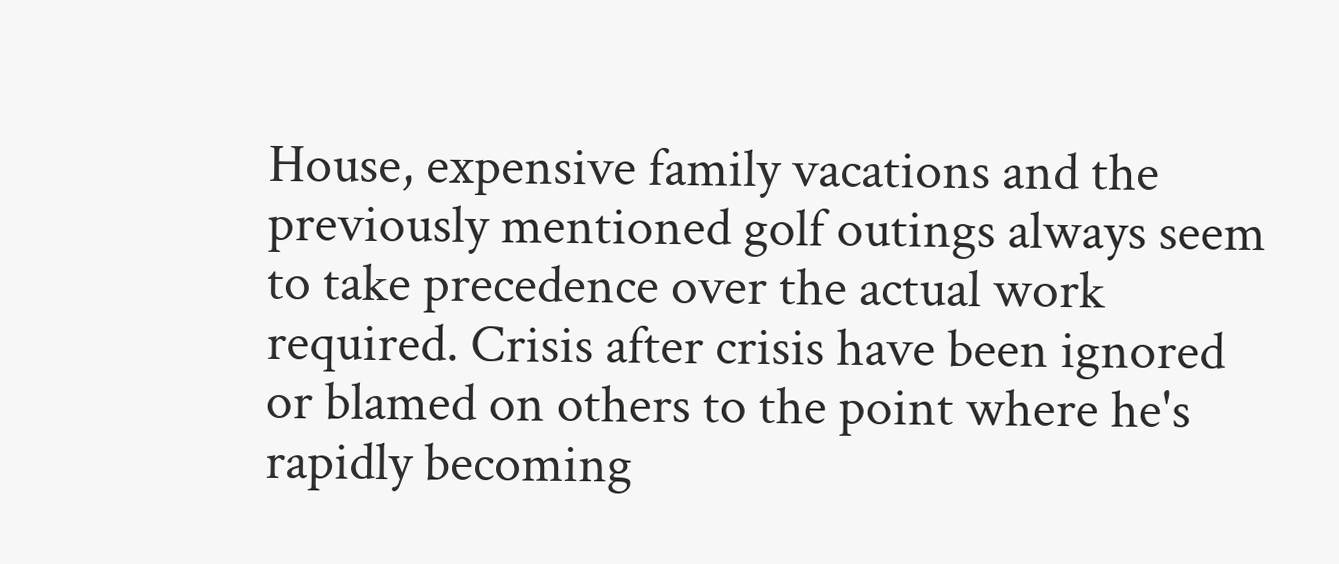House, expensive family vacations and the previously mentioned golf outings always seem to take precedence over the actual work required. Crisis after crisis have been ignored or blamed on others to the point where he's rapidly becoming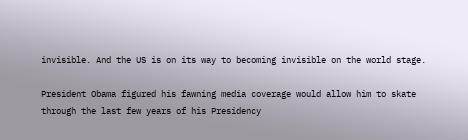invisible. And the US is on its way to becoming invisible on the world stage.

President Obama figured his fawning media coverage would allow him to skate through the last few years of his Presidency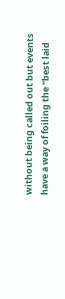without being called out but events have a way of foiling the "best laid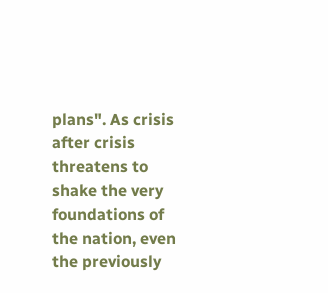plans". As crisis after crisis threatens to shake the very foundations of the nation, even the previously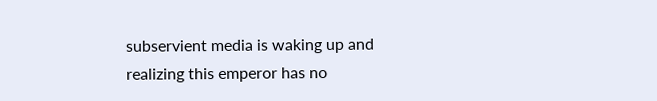subservient media is waking up and realizing this emperor has no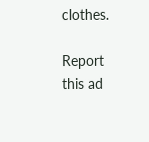clothes.

Report this ad